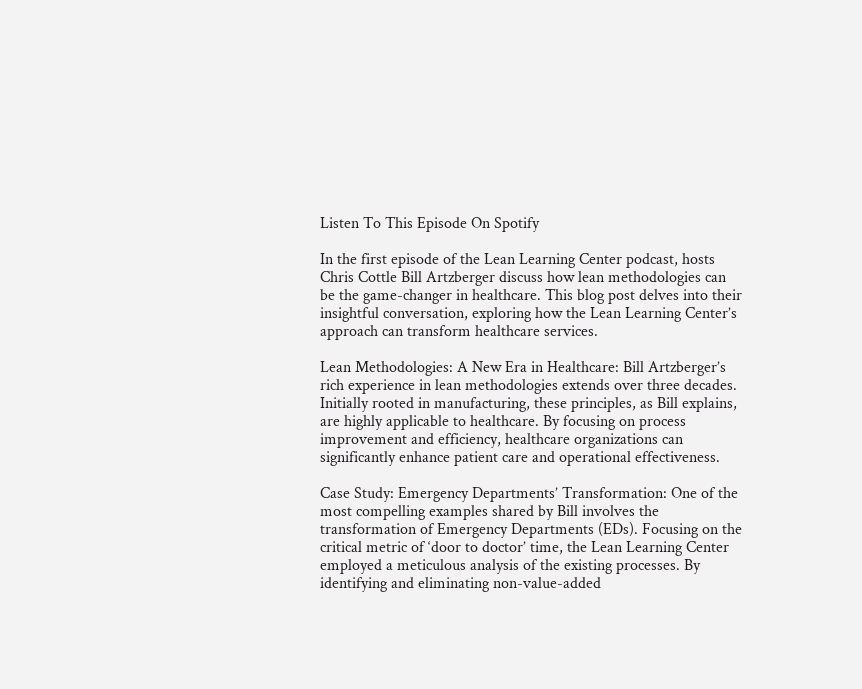Listen To This Episode On Spotify

In the first episode of the Lean Learning Center podcast, hosts Chris Cottle Bill Artzberger discuss how lean methodologies can be the game-changer in healthcare. This blog post delves into their insightful conversation, exploring how the Lean Learning Center’s approach can transform healthcare services.

Lean Methodologies: A New Era in Healthcare: Bill Artzberger’s rich experience in lean methodologies extends over three decades. Initially rooted in manufacturing, these principles, as Bill explains, are highly applicable to healthcare. By focusing on process improvement and efficiency, healthcare organizations can significantly enhance patient care and operational effectiveness.

Case Study: Emergency Departments’ Transformation: One of the most compelling examples shared by Bill involves the transformation of Emergency Departments (EDs). Focusing on the critical metric of ‘door to doctor’ time, the Lean Learning Center employed a meticulous analysis of the existing processes. By identifying and eliminating non-value-added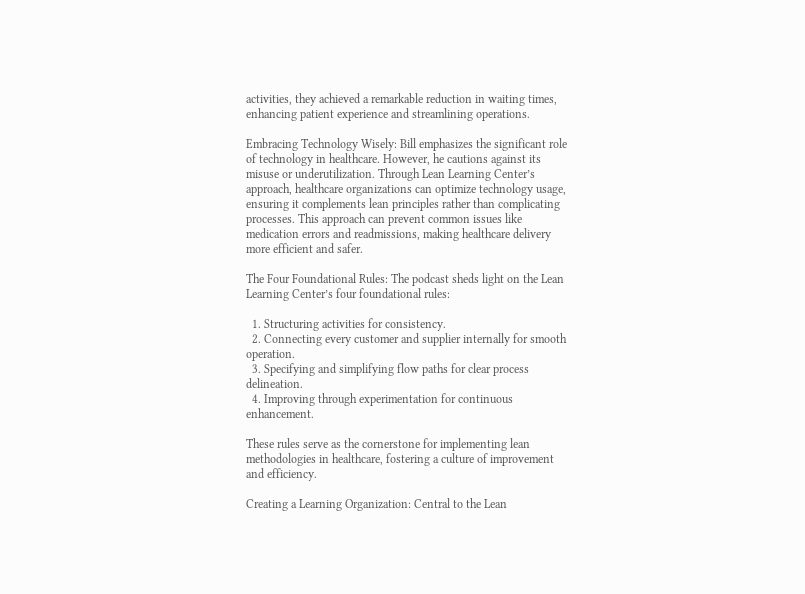activities, they achieved a remarkable reduction in waiting times, enhancing patient experience and streamlining operations.

Embracing Technology Wisely: Bill emphasizes the significant role of technology in healthcare. However, he cautions against its misuse or underutilization. Through Lean Learning Center’s approach, healthcare organizations can optimize technology usage, ensuring it complements lean principles rather than complicating processes. This approach can prevent common issues like medication errors and readmissions, making healthcare delivery more efficient and safer.

The Four Foundational Rules: The podcast sheds light on the Lean Learning Center’s four foundational rules:

  1. Structuring activities for consistency.
  2. Connecting every customer and supplier internally for smooth operation.
  3. Specifying and simplifying flow paths for clear process delineation.
  4. Improving through experimentation for continuous enhancement.

These rules serve as the cornerstone for implementing lean methodologies in healthcare, fostering a culture of improvement and efficiency.

Creating a Learning Organization: Central to the Lean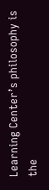Learning Center’s philosophy is the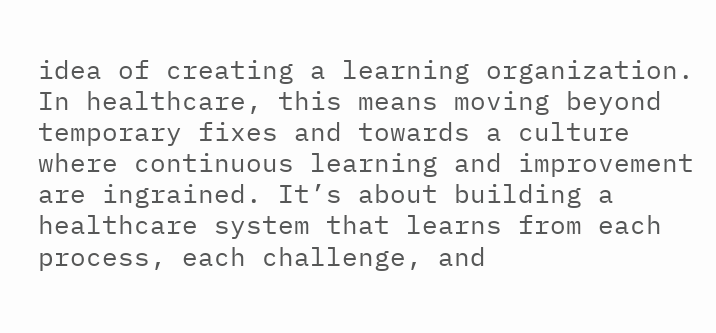idea of creating a learning organization. In healthcare, this means moving beyond temporary fixes and towards a culture where continuous learning and improvement are ingrained. It’s about building a healthcare system that learns from each process, each challenge, and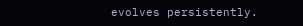evolves persistently.